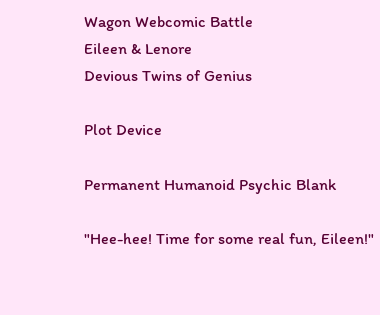Wagon Webcomic Battle
Eileen & Lenore
Devious Twins of Genius

Plot Device

Permanent Humanoid Psychic Blank

"Hee-hee! Time for some real fun, Eileen!"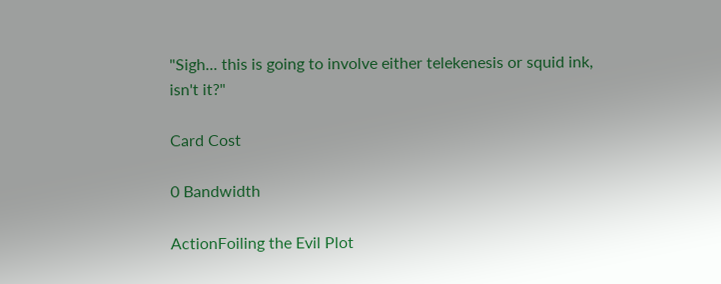"Sigh... this is going to involve either telekenesis or squid ink, isn't it?"

Card Cost

0 Bandwidth

ActionFoiling the Evil Plot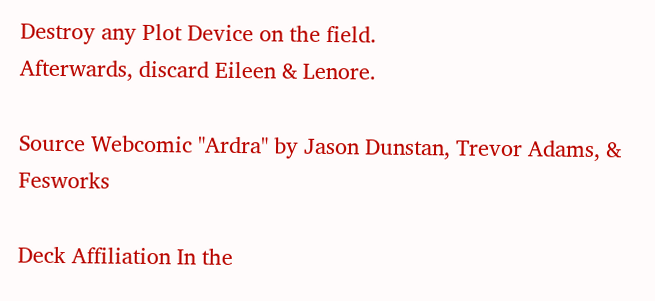Destroy any Plot Device on the field.
Afterwards, discard Eileen & Lenore.

Source Webcomic "Ardra" by Jason Dunstan, Trevor Adams, & Fesworks

Deck Affiliation In the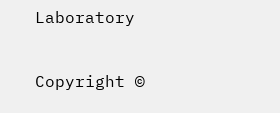Laboratory

Copyright ©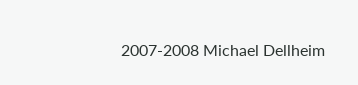2007-2008 Michael Dellheim